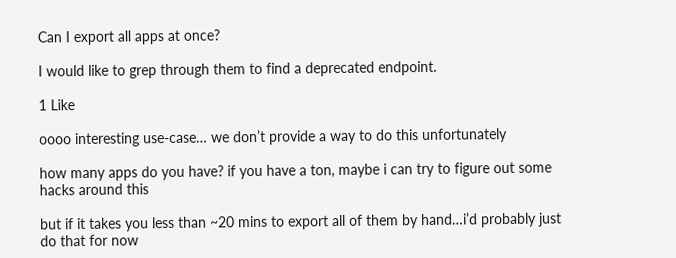Can I export all apps at once?

I would like to grep through them to find a deprecated endpoint.

1 Like

oooo interesting use-case… we don’t provide a way to do this unfortunately

how many apps do you have? if you have a ton, maybe i can try to figure out some hacks around this

but if it takes you less than ~20 mins to export all of them by hand…i’d probably just do that for now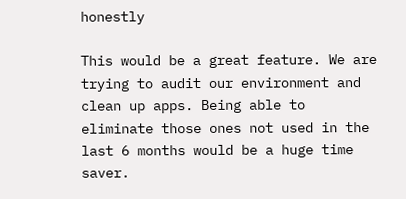honestly

This would be a great feature. We are trying to audit our environment and clean up apps. Being able to eliminate those ones not used in the last 6 months would be a huge time saver.